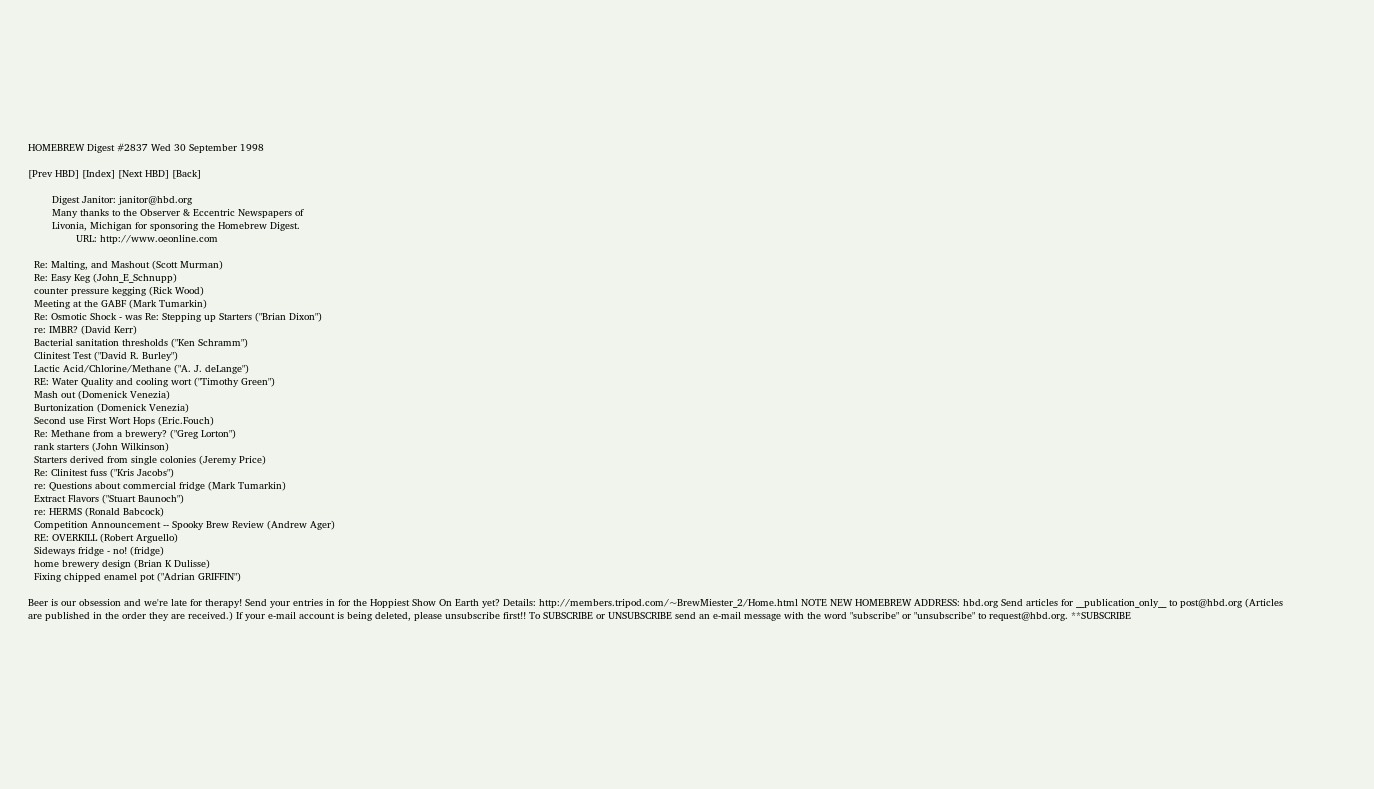HOMEBREW Digest #2837 Wed 30 September 1998

[Prev HBD] [Index] [Next HBD] [Back]

        Digest Janitor: janitor@hbd.org
        Many thanks to the Observer & Eccentric Newspapers of
        Livonia, Michigan for sponsoring the Homebrew Digest.
                URL: http://www.oeonline.com

  Re: Malting, and Mashout (Scott Murman)
  Re: Easy Keg (John_E_Schnupp)
  counter pressure kegging (Rick Wood)
  Meeting at the GABF (Mark Tumarkin)
  Re: Osmotic Shock - was Re: Stepping up Starters ("Brian Dixon")
  re: IMBR? (David Kerr)
  Bacterial sanitation thresholds ("Ken Schramm")
  Clinitest Test ("David R. Burley")
  Lactic Acid/Chlorine/Methane ("A. J. deLange")
  RE: Water Quality and cooling wort ("Timothy Green")
  Mash out (Domenick Venezia)
  Burtonization (Domenick Venezia)
  Second use First Wort Hops (Eric.Fouch)
  Re: Methane from a brewery? ("Greg Lorton")
  rank starters (John Wilkinson)
  Starters derived from single colonies (Jeremy Price)
  Re: Clinitest fuss ("Kris Jacobs")
  re: Questions about commercial fridge (Mark Tumarkin)
  Extract Flavors ("Stuart Baunoch")
  re: HERMS (Ronald Babcock)
  Competition Announcement -- Spooky Brew Review (Andrew Ager)
  RE: OVERKILL (Robert Arguello)
  Sideways fridge - no! (fridge)
  home brewery design (Brian K Dulisse)
  Fixing chipped enamel pot ("Adrian GRIFFIN")

Beer is our obsession and we're late for therapy! Send your entries in for the Hoppiest Show On Earth yet? Details: http://members.tripod.com/~BrewMiester_2/Home.html NOTE NEW HOMEBREW ADDRESS: hbd.org Send articles for __publication_only__ to post@hbd.org (Articles are published in the order they are received.) If your e-mail account is being deleted, please unsubscribe first!! To SUBSCRIBE or UNSUBSCRIBE send an e-mail message with the word "subscribe" or "unsubscribe" to request@hbd.org. **SUBSCRIBE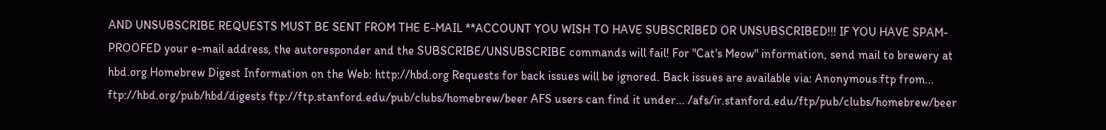AND UNSUBSCRIBE REQUESTS MUST BE SENT FROM THE E-MAIL **ACCOUNT YOU WISH TO HAVE SUBSCRIBED OR UNSUBSCRIBED!!! IF YOU HAVE SPAM-PROOFED your e-mail address, the autoresponder and the SUBSCRIBE/UNSUBSCRIBE commands will fail! For "Cat's Meow" information, send mail to brewery at hbd.org Homebrew Digest Information on the Web: http://hbd.org Requests for back issues will be ignored. Back issues are available via: Anonymous ftp from... ftp://hbd.org/pub/hbd/digests ftp://ftp.stanford.edu/pub/clubs/homebrew/beer AFS users can find it under... /afs/ir.stanford.edu/ftp/pub/clubs/homebrew/beer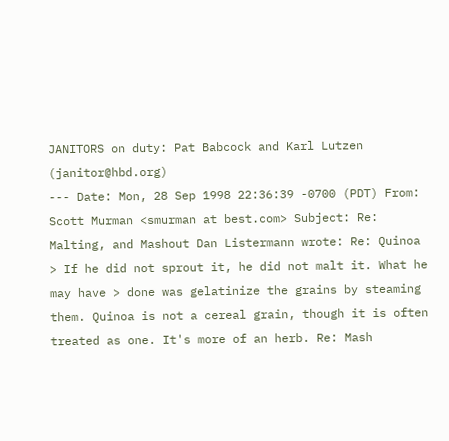JANITORS on duty: Pat Babcock and Karl Lutzen (janitor@hbd.org)
--- Date: Mon, 28 Sep 1998 22:36:39 -0700 (PDT) From: Scott Murman <smurman at best.com> Subject: Re: Malting, and Mashout Dan Listermann wrote: Re: Quinoa > If he did not sprout it, he did not malt it. What he may have > done was gelatinize the grains by steaming them. Quinoa is not a cereal grain, though it is often treated as one. It's more of an herb. Re: Mash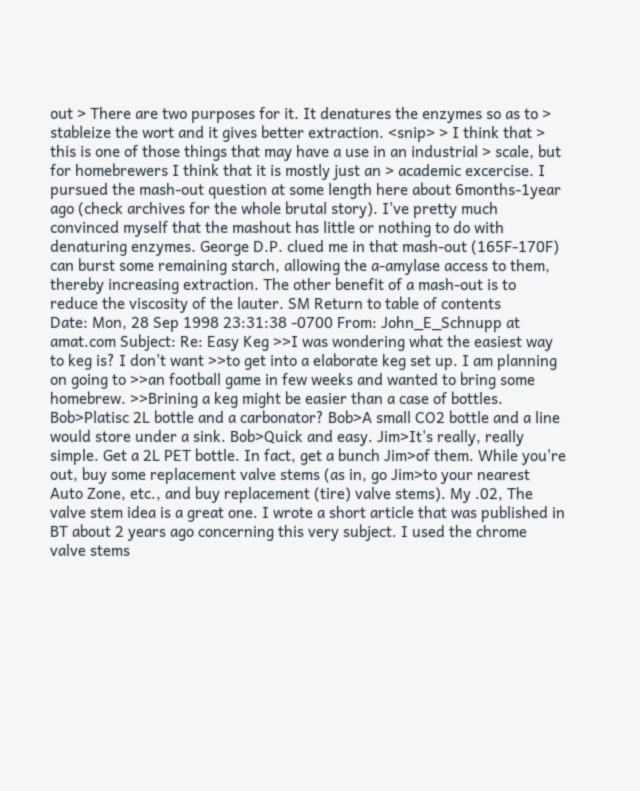out > There are two purposes for it. It denatures the enzymes so as to > stableize the wort and it gives better extraction. <snip> > I think that > this is one of those things that may have a use in an industrial > scale, but for homebrewers I think that it is mostly just an > academic excercise. I pursued the mash-out question at some length here about 6months-1year ago (check archives for the whole brutal story). I've pretty much convinced myself that the mashout has little or nothing to do with denaturing enzymes. George D.P. clued me in that mash-out (165F-170F) can burst some remaining starch, allowing the a-amylase access to them, thereby increasing extraction. The other benefit of a mash-out is to reduce the viscosity of the lauter. SM Return to table of contents
Date: Mon, 28 Sep 1998 23:31:38 -0700 From: John_E_Schnupp at amat.com Subject: Re: Easy Keg >>I was wondering what the easiest way to keg is? I don't want >>to get into a elaborate keg set up. I am planning on going to >>an football game in few weeks and wanted to bring some homebrew. >>Brining a keg might be easier than a case of bottles. Bob>Platisc 2L bottle and a carbonator? Bob>A small CO2 bottle and a line would store under a sink. Bob>Quick and easy. Jim>It's really, really simple. Get a 2L PET bottle. In fact, get a bunch Jim>of them. While you're out, buy some replacement valve stems (as in, go Jim>to your nearest Auto Zone, etc., and buy replacement (tire) valve stems). My .02, The valve stem idea is a great one. I wrote a short article that was published in BT about 2 years ago concerning this very subject. I used the chrome valve stems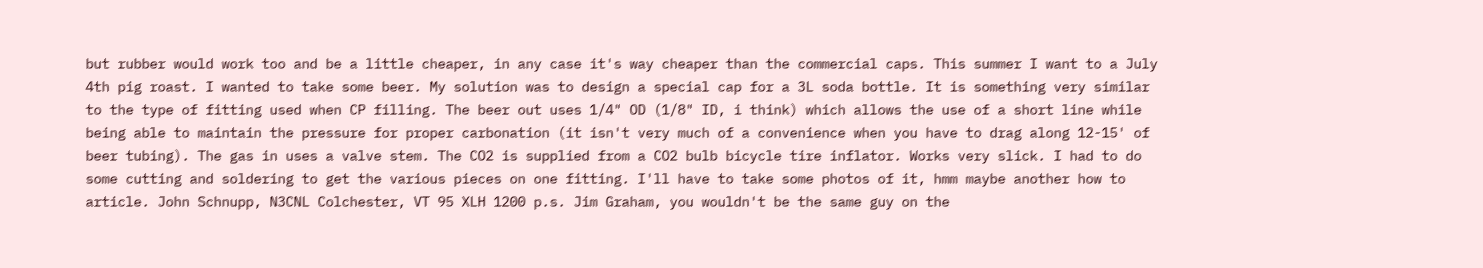but rubber would work too and be a little cheaper, in any case it's way cheaper than the commercial caps. This summer I want to a July 4th pig roast. I wanted to take some beer. My solution was to design a special cap for a 3L soda bottle. It is something very similar to the type of fitting used when CP filling. The beer out uses 1/4" OD (1/8" ID, i think) which allows the use of a short line while being able to maintain the pressure for proper carbonation (it isn't very much of a convenience when you have to drag along 12-15' of beer tubing). The gas in uses a valve stem. The CO2 is supplied from a CO2 bulb bicycle tire inflator. Works very slick. I had to do some cutting and soldering to get the various pieces on one fitting. I'll have to take some photos of it, hmm maybe another how to article. John Schnupp, N3CNL Colchester, VT 95 XLH 1200 p.s. Jim Graham, you wouldn't be the same guy on the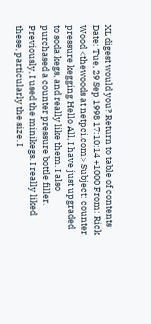XL digest would you? Return to table of contents
Date: Tue, 29 Sep 1998 17:10:14 +1000 From: Rick Wood <thewoods at netpci.com> Subject: counter pressure kegging Hello All, I have just upgraded to soda kegs, and really like them. I also purchased a counter pressure bottle filler. Previously, I used the minikegs. I really liked these, particularly the size. I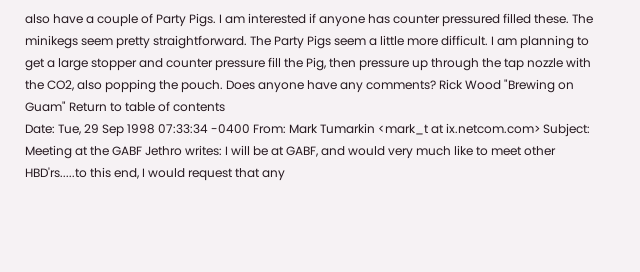also have a couple of Party Pigs. I am interested if anyone has counter pressured filled these. The minikegs seem pretty straightforward. The Party Pigs seem a little more difficult. I am planning to get a large stopper and counter pressure fill the Pig, then pressure up through the tap nozzle with the CO2, also popping the pouch. Does anyone have any comments? Rick Wood "Brewing on Guam" Return to table of contents
Date: Tue, 29 Sep 1998 07:33:34 -0400 From: Mark Tumarkin <mark_t at ix.netcom.com> Subject: Meeting at the GABF Jethro writes: I will be at GABF, and would very much like to meet other HBD'rs.....to this end, I would request that any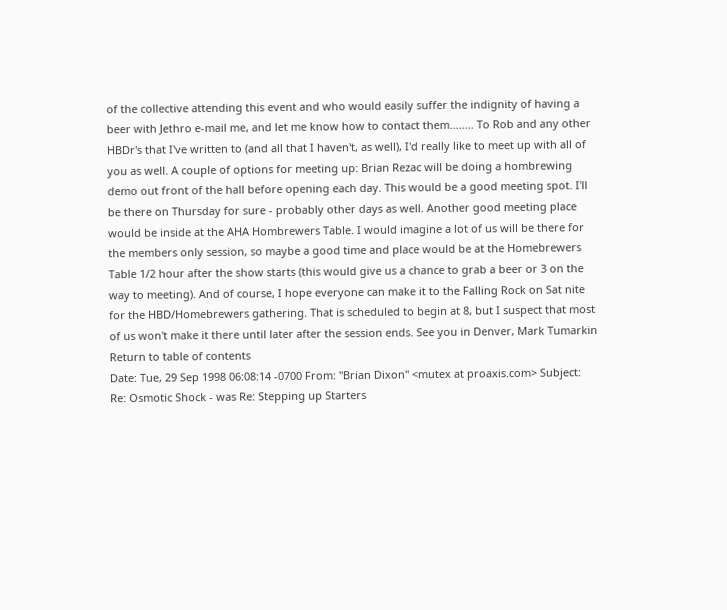of the collective attending this event and who would easily suffer the indignity of having a beer with Jethro e-mail me, and let me know how to contact them........ To Rob and any other HBDr's that I've written to (and all that I haven't, as well), I'd really like to meet up with all of you as well. A couple of options for meeting up: Brian Rezac will be doing a hombrewing demo out front of the hall before opening each day. This would be a good meeting spot. I'll be there on Thursday for sure - probably other days as well. Another good meeting place would be inside at the AHA Hombrewers Table. I would imagine a lot of us will be there for the members only session, so maybe a good time and place would be at the Homebrewers Table 1/2 hour after the show starts (this would give us a chance to grab a beer or 3 on the way to meeting). And of course, I hope everyone can make it to the Falling Rock on Sat nite for the HBD/Homebrewers gathering. That is scheduled to begin at 8, but I suspect that most of us won't make it there until later after the session ends. See you in Denver, Mark Tumarkin Return to table of contents
Date: Tue, 29 Sep 1998 06:08:14 -0700 From: "Brian Dixon" <mutex at proaxis.com> Subject: Re: Osmotic Shock - was Re: Stepping up Starters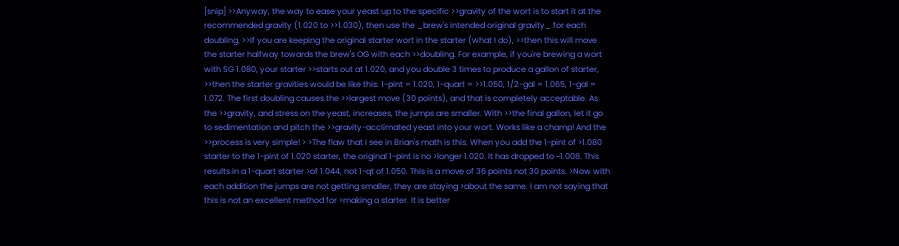[snip] >>Anyway, the way to ease your yeast up to the specific >>gravity of the wort is to start it at the recommended gravity (1.020 to >>1.030), then use the _brew's intended original gravity_ for each doubling. >>If you are keeping the original starter wort in the starter (what I do), >>then this will move the starter halfway towards the brew's OG with each >>doubling. For example, if you're brewing a wort with SG 1.080, your starter >>starts out at 1.020, and you double 3 times to produce a gallon of starter, >>then the starter gravities would be like this: 1-pint = 1.020, 1-quart = >>1.050, 1/2-gal = 1.065, 1-gal = 1.072. The first doubling causes the >>largest move (30 points), and that is completely acceptable. As the >>gravity, and stress on the yeast, increases, the jumps are smaller. With >>the final gallon, let it go to sedimentation and pitch the >>gravity-acclimated yeast into your wort. Works like a champ! And the >>process is very simple! > >The flaw that I see in Brian's math is this. When you add the 1-pint of >1.080 starter to the 1-pint of 1.020 starter, the original 1-pint is no >longer 1.020. It has dropped to ~1.008. This results in a 1-quart starter >of 1.044, not 1-qt of 1.050. This is a move of 36 points not 30 points. >Now with each addition the jumps are not getting smaller, they are staying >about the same. I am not saying that this is not an excellent method for >making a starter. It is better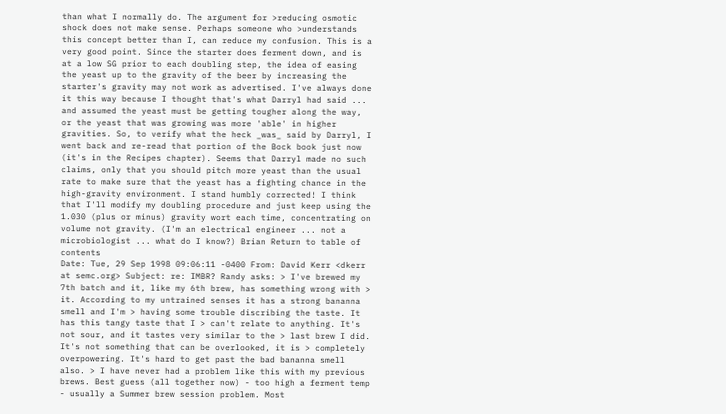than what I normally do. The argument for >reducing osmotic shock does not make sense. Perhaps someone who >understands this concept better than I, can reduce my confusion. This is a very good point. Since the starter does ferment down, and is at a low SG prior to each doubling step, the idea of easing the yeast up to the gravity of the beer by increasing the starter's gravity may not work as advertised. I've always done it this way because I thought that's what Darryl had said ... and assumed the yeast must be getting tougher along the way, or the yeast that was growing was more 'able' in higher gravities. So, to verify what the heck _was_ said by Darryl, I went back and re-read that portion of the Bock book just now (it's in the Recipes chapter). Seems that Darryl made no such claims, only that you should pitch more yeast than the usual rate to make sure that the yeast has a fighting chance in the high-gravity environment. I stand humbly corrected! I think that I'll modify my doubling procedure and just keep using the 1.030 (plus or minus) gravity wort each time, concentrating on volume not gravity. (I'm an electrical engineer ... not a microbiologist ... what do I know?) Brian Return to table of contents
Date: Tue, 29 Sep 1998 09:06:11 -0400 From: David Kerr <dkerr at semc.org> Subject: re: IMBR? Randy asks: > I've brewed my 7th batch and it, like my 6th brew, has something wrong with > it. According to my untrained senses it has a strong bananna smell and I'm > having some trouble discribing the taste. It has this tangy taste that I > can't relate to anything. It's not sour, and it tastes very similar to the > last brew I did. It's not something that can be overlooked, it is > completely overpowering. It's hard to get past the bad bananna smell also. > I have never had a problem like this with my previous brews. Best guess (all together now) - too high a ferment temp - usually a Summer brew session problem. Most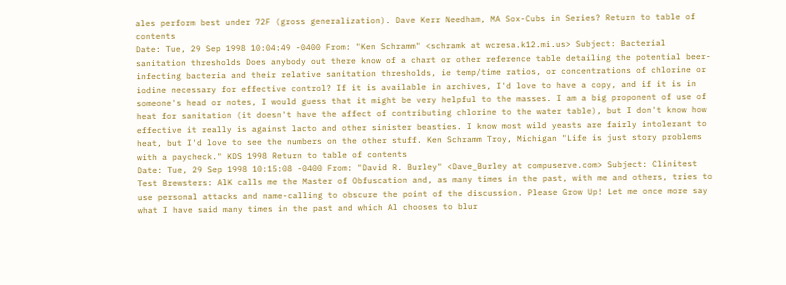ales perform best under 72F (gross generalization). Dave Kerr Needham, MA Sox-Cubs in Series? Return to table of contents
Date: Tue, 29 Sep 1998 10:04:49 -0400 From: "Ken Schramm" <schramk at wcresa.k12.mi.us> Subject: Bacterial sanitation thresholds Does anybody out there know of a chart or other reference table detailing the potential beer-infecting bacteria and their relative sanitation thresholds, ie temp/time ratios, or concentrations of chlorine or iodine necessary for effective control? If it is available in archives, I'd love to have a copy, and if it is in someone's head or notes, I would guess that it might be very helpful to the masses. I am a big proponent of use of heat for sanitation (it doesn't have the affect of contributing chlorine to the water table), but I don't know how effective it really is against lacto and other sinister beasties. I know most wild yeasts are fairly intolerant to heat, but I'd love to see the numbers on the other stuff. Ken Schramm Troy, Michigan "Life is just story problems with a paycheck." KDS 1998 Return to table of contents
Date: Tue, 29 Sep 1998 10:15:08 -0400 From: "David R. Burley" <Dave_Burley at compuserve.com> Subject: Clinitest Test Brewsters: AlK calls me the Master of Obfuscation and, as many times in the past, with me and others, tries to use personal attacks and name-calling to obscure the point of the discussion. Please Grow Up! Let me once more say what I have said many times in the past and which Al chooses to blur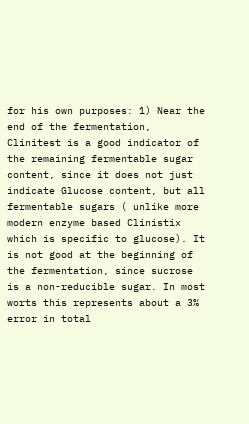for his own purposes: 1) Near the end of the fermentation, Clinitest is a good indicator of the remaining fermentable sugar content, since it does not just indicate Glucose content, but all fermentable sugars ( unlike more modern enzyme based Clinistix which is specific to glucose). It is not good at the beginning of the fermentation, since sucrose is a non-reducible sugar. In most worts this represents about a 3% error in total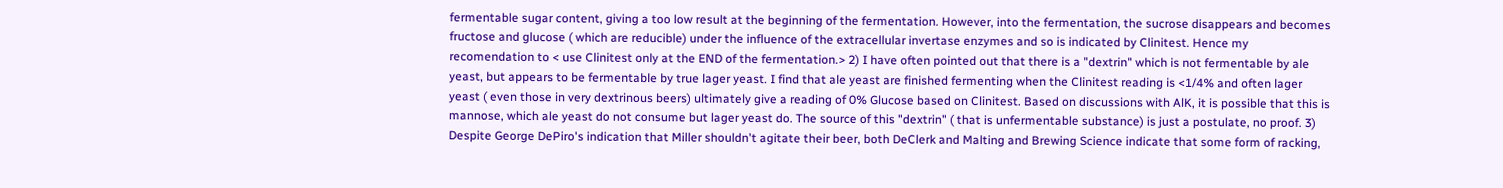fermentable sugar content, giving a too low result at the beginning of the fermentation. However, into the fermentation, the sucrose disappears and becomes fructose and glucose ( which are reducible) under the influence of the extracellular invertase enzymes and so is indicated by Clinitest. Hence my recomendation to < use Clinitest only at the END of the fermentation.> 2) I have often pointed out that there is a "dextrin" which is not fermentable by ale yeast, but appears to be fermentable by true lager yeast. I find that ale yeast are finished fermenting when the Clinitest reading is <1/4% and often lager yeast ( even those in very dextrinous beers) ultimately give a reading of 0% Glucose based on Clinitest. Based on discussions with AlK, it is possible that this is mannose, which ale yeast do not consume but lager yeast do. The source of this "dextrin" ( that is unfermentable substance) is just a postulate, no proof. 3) Despite George DePiro's indication that Miller shouldn't agitate their beer, both DeClerk and Malting and Brewing Science indicate that some form of racking,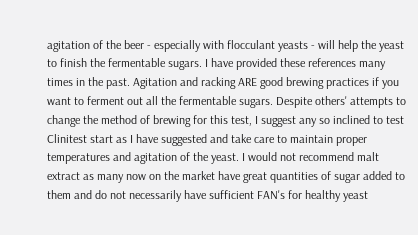agitation of the beer - especially with flocculant yeasts - will help the yeast to finish the fermentable sugars. I have provided these references many times in the past. Agitation and racking ARE good brewing practices if you want to ferment out all the fermentable sugars. Despite others' attempts to change the method of brewing for this test, I suggest any so inclined to test Clinitest start as I have suggested and take care to maintain proper temperatures and agitation of the yeast. I would not recommend malt extract as many now on the market have great quantities of sugar added to them and do not necessarily have sufficient FAN's for healthy yeast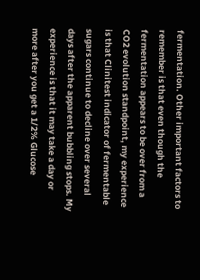fermentation. Other important factors to remember is that even though the fermentation appears to be over from a CO2 evolution standpoint, my experience is that Clinitest indicator of fermentable sugars continue to decline over several days after the apparent bubbling stops. My experience is that it may take a day or more after you get a 1/2% Glucose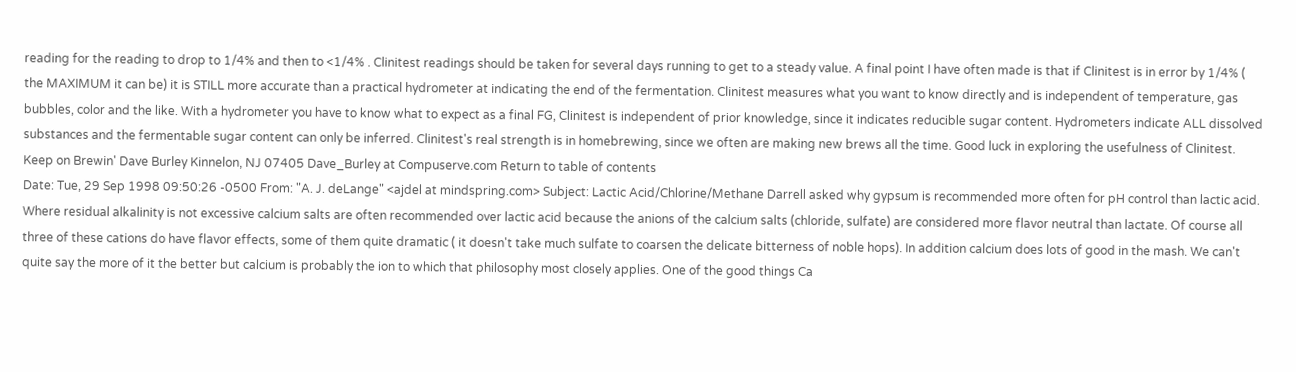reading for the reading to drop to 1/4% and then to <1/4% . Clinitest readings should be taken for several days running to get to a steady value. A final point I have often made is that if Clinitest is in error by 1/4% ( the MAXIMUM it can be) it is STILL more accurate than a practical hydrometer at indicating the end of the fermentation. Clinitest measures what you want to know directly and is independent of temperature, gas bubbles, color and the like. With a hydrometer you have to know what to expect as a final FG, Clinitest is independent of prior knowledge, since it indicates reducible sugar content. Hydrometers indicate ALL dissolved substances and the fermentable sugar content can only be inferred. Clinitest's real strength is in homebrewing, since we often are making new brews all the time. Good luck in exploring the usefulness of Clinitest. Keep on Brewin' Dave Burley Kinnelon, NJ 07405 Dave_Burley at Compuserve.com Return to table of contents
Date: Tue, 29 Sep 1998 09:50:26 -0500 From: "A. J. deLange" <ajdel at mindspring.com> Subject: Lactic Acid/Chlorine/Methane Darrell asked why gypsum is recommended more often for pH control than lactic acid. Where residual alkalinity is not excessive calcium salts are often recommended over lactic acid because the anions of the calcium salts (chloride, sulfate) are considered more flavor neutral than lactate. Of course all three of these cations do have flavor effects, some of them quite dramatic ( it doesn't take much sulfate to coarsen the delicate bitterness of noble hops). In addition calcium does lots of good in the mash. We can't quite say the more of it the better but calcium is probably the ion to which that philosophy most closely applies. One of the good things Ca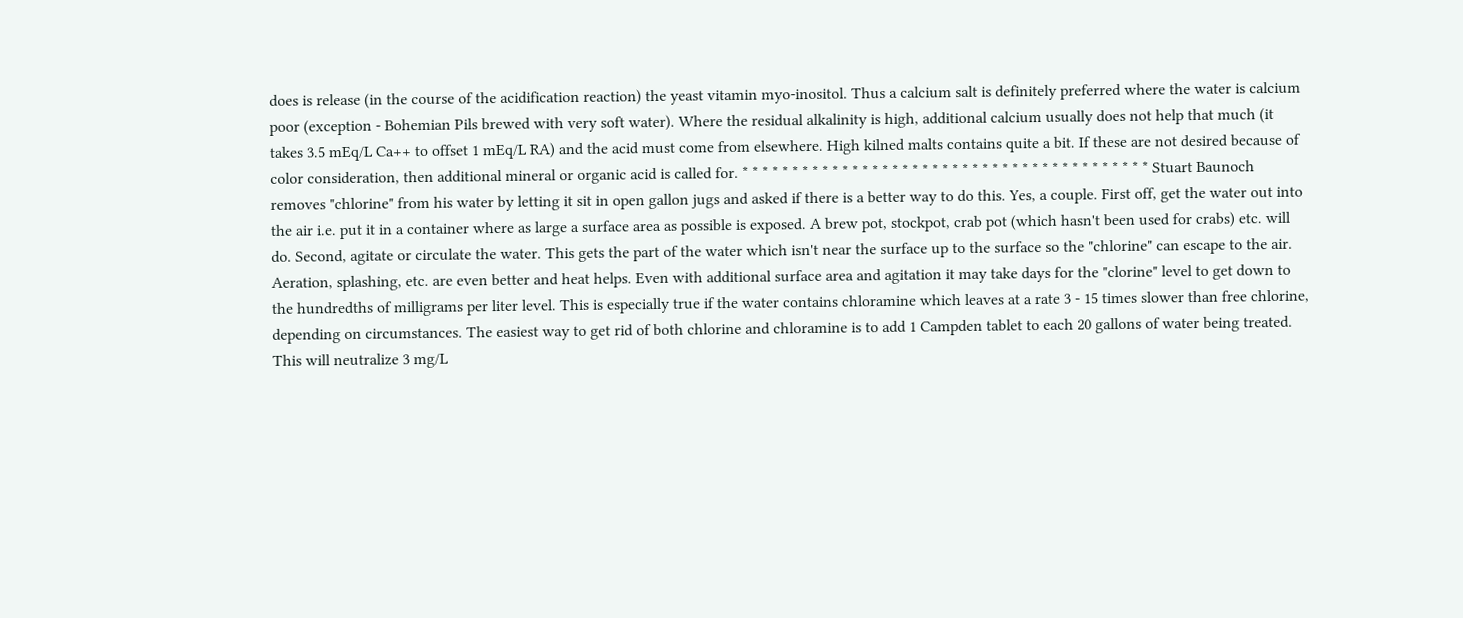does is release (in the course of the acidification reaction) the yeast vitamin myo-inositol. Thus a calcium salt is definitely preferred where the water is calcium poor (exception - Bohemian Pils brewed with very soft water). Where the residual alkalinity is high, additional calcium usually does not help that much (it takes 3.5 mEq/L Ca++ to offset 1 mEq/L RA) and the acid must come from elsewhere. High kilned malts contains quite a bit. If these are not desired because of color consideration, then additional mineral or organic acid is called for. * * * * * * * * * * * * * * * * * * * * * * * * * * * * * * * * * * * * * * * * * Stuart Baunoch removes "chlorine" from his water by letting it sit in open gallon jugs and asked if there is a better way to do this. Yes, a couple. First off, get the water out into the air i.e. put it in a container where as large a surface area as possible is exposed. A brew pot, stockpot, crab pot (which hasn't been used for crabs) etc. will do. Second, agitate or circulate the water. This gets the part of the water which isn't near the surface up to the surface so the "chlorine" can escape to the air. Aeration, splashing, etc. are even better and heat helps. Even with additional surface area and agitation it may take days for the "clorine" level to get down to the hundredths of milligrams per liter level. This is especially true if the water contains chloramine which leaves at a rate 3 - 15 times slower than free chlorine, depending on circumstances. The easiest way to get rid of both chlorine and chloramine is to add 1 Campden tablet to each 20 gallons of water being treated. This will neutralize 3 mg/L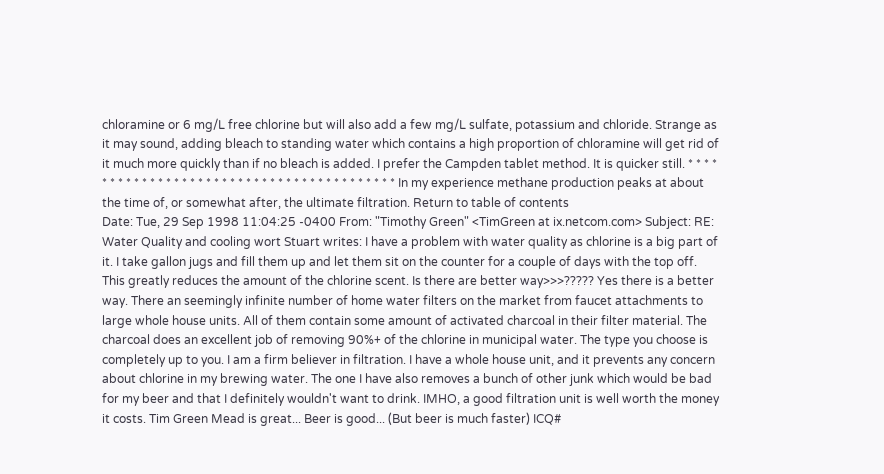chloramine or 6 mg/L free chlorine but will also add a few mg/L sulfate, potassium and chloride. Strange as it may sound, adding bleach to standing water which contains a high proportion of chloramine will get rid of it much more quickly than if no bleach is added. I prefer the Campden tablet method. It is quicker still. * * * * * * * * * * * * * * * * * * * * * * * * * * * * * * * * * * * * * * * * * In my experience methane production peaks at about the time of, or somewhat after, the ultimate filtration. Return to table of contents
Date: Tue, 29 Sep 1998 11:04:25 -0400 From: "Timothy Green" <TimGreen at ix.netcom.com> Subject: RE: Water Quality and cooling wort Stuart writes: I have a problem with water quality as chlorine is a big part of it. I take gallon jugs and fill them up and let them sit on the counter for a couple of days with the top off. This greatly reduces the amount of the chlorine scent. Is there are better way>>>????? Yes there is a better way. There an seemingly infinite number of home water filters on the market from faucet attachments to large whole house units. All of them contain some amount of activated charcoal in their filter material. The charcoal does an excellent job of removing 90%+ of the chlorine in municipal water. The type you choose is completely up to you. I am a firm believer in filtration. I have a whole house unit, and it prevents any concern about chlorine in my brewing water. The one I have also removes a bunch of other junk which would be bad for my beer and that I definitely wouldn't want to drink. IMHO, a good filtration unit is well worth the money it costs. Tim Green Mead is great... Beer is good... (But beer is much faster) ICQ#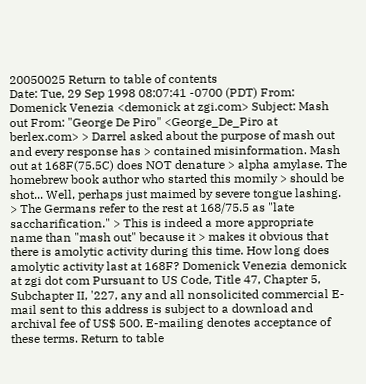20050025 Return to table of contents
Date: Tue, 29 Sep 1998 08:07:41 -0700 (PDT) From: Domenick Venezia <demonick at zgi.com> Subject: Mash out From: "George De Piro" <George_De_Piro at berlex.com> > Darrel asked about the purpose of mash out and every response has > contained misinformation. Mash out at 168F(75.5C) does NOT denature > alpha amylase. The homebrew book author who started this momily > should be shot... Well, perhaps just maimed by severe tongue lashing. > The Germans refer to the rest at 168/75.5 as "late saccharification." > This is indeed a more appropriate name than "mash out" because it > makes it obvious that there is amolytic activity during this time. How long does amolytic activity last at 168F? Domenick Venezia demonick at zgi dot com Pursuant to US Code, Title 47, Chapter 5, Subchapter II, '227, any and all nonsolicited commercial E-mail sent to this address is subject to a download and archival fee of US$ 500. E-mailing denotes acceptance of these terms. Return to table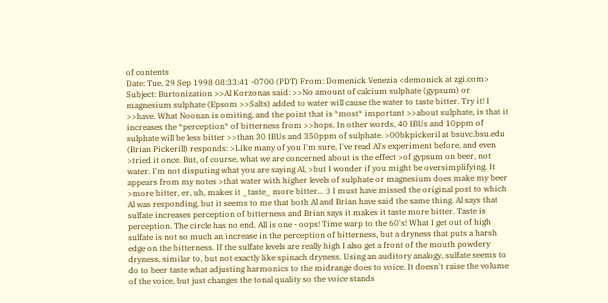of contents
Date: Tue, 29 Sep 1998 08:33:41 -0700 (PDT) From: Domenick Venezia <demonick at zgi.com> Subject: Burtonization >>Al Korzonas said: >>No amount of calcium sulphate (gypsum) or magnesium sulphate (Epsom >>Salts) added to water will cause the water to taste bitter. Try it! I >>have. What Noonan is omiting, and the point that is *most* important >>about sulphate, is that it increases the *perception* of bitterness from >>hops. In other words, 40 IBUs and 10ppm of sulphate will be less bitter >>than 30 IBUs and 350ppm of sulphate. >00bkpickeril at bsuvc.bsu.edu (Brian Pickerill) responds: >Like many of you I'm sure, I've read Al's experiment before, and even >tried it once. But, of course, what we are concerned about is the effect >of gypsum on beer, not water. I'm not disputing what you are saying Al, >but I wonder if you might be oversimplifying. It appears from my notes >that water with higher levels of sulphate or magnesium does make my beer >more bitter, er, uh, makes it _taste_ more bitter... :) I must have missed the original post to which Al was responding, but it seems to me that both Al and Brian have said the same thing. Al says that sulfate increases perception of bitterness and Brian says it makes it taste more bitter. Taste is perception. The circle has no end. All is one - oops! Time warp to the 60's! What I get out of high sulfate is not so much an increase in the perception of bitterness, but a dryness that puts a harsh edge on the bitterness. If the sulfate levels are really high I also get a front of the mouth powdery dryness, similar to, but not exactly like spinach dryness. Using an auditory analogy, sulfate seems to do to beer taste what adjusting harmonics to the midrange does to voice. It doesn't raise the volume of the voice, but just changes the tonal quality so the voice stands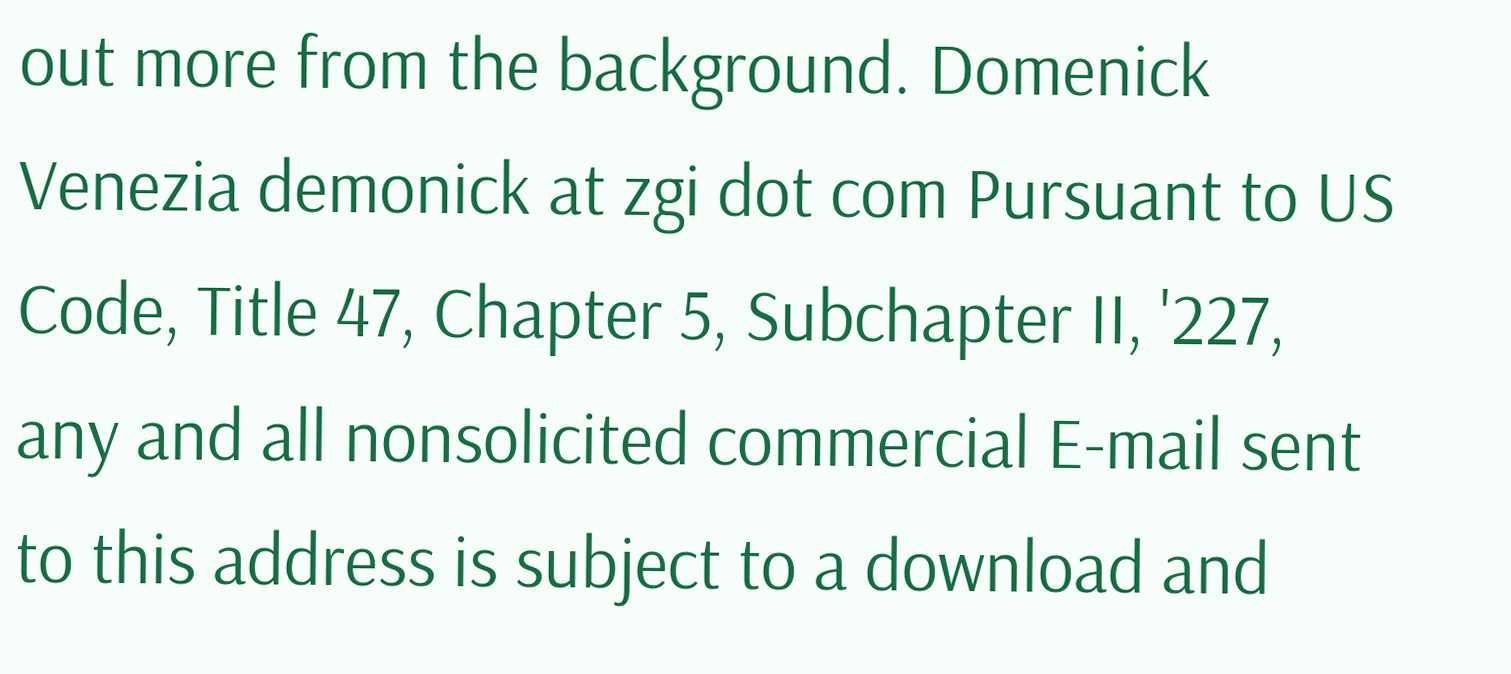out more from the background. Domenick Venezia demonick at zgi dot com Pursuant to US Code, Title 47, Chapter 5, Subchapter II, '227, any and all nonsolicited commercial E-mail sent to this address is subject to a download and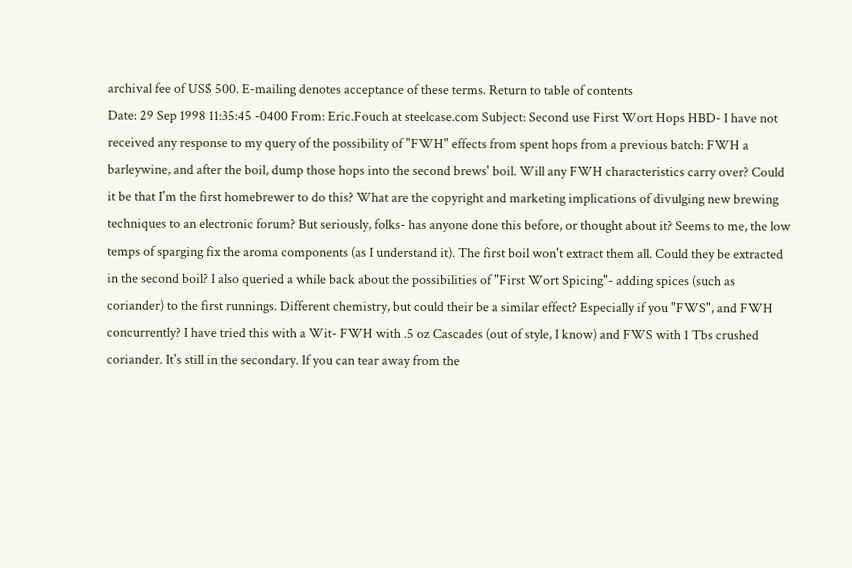archival fee of US$ 500. E-mailing denotes acceptance of these terms. Return to table of contents
Date: 29 Sep 1998 11:35:45 -0400 From: Eric.Fouch at steelcase.com Subject: Second use First Wort Hops HBD- I have not received any response to my query of the possibility of "FWH" effects from spent hops from a previous batch: FWH a barleywine, and after the boil, dump those hops into the second brews' boil. Will any FWH characteristics carry over? Could it be that I'm the first homebrewer to do this? What are the copyright and marketing implications of divulging new brewing techniques to an electronic forum? But seriously, folks- has anyone done this before, or thought about it? Seems to me, the low temps of sparging fix the aroma components (as I understand it). The first boil won't extract them all. Could they be extracted in the second boil? I also queried a while back about the possibilities of "First Wort Spicing"- adding spices (such as coriander) to the first runnings. Different chemistry, but could their be a similar effect? Especially if you "FWS", and FWH concurrently? I have tried this with a Wit- FWH with .5 oz Cascades (out of style, I know) and FWS with 1 Tbs crushed coriander. It's still in the secondary. If you can tear away from the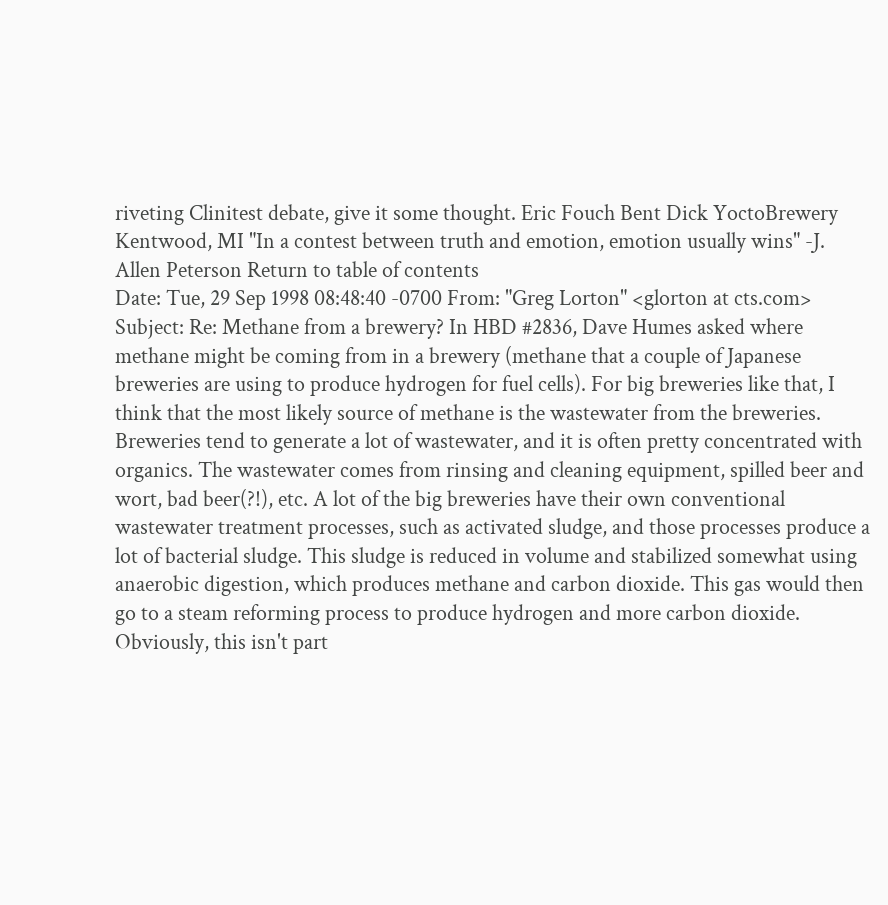riveting Clinitest debate, give it some thought. Eric Fouch Bent Dick YoctoBrewery Kentwood, MI "In a contest between truth and emotion, emotion usually wins" -J. Allen Peterson Return to table of contents
Date: Tue, 29 Sep 1998 08:48:40 -0700 From: "Greg Lorton" <glorton at cts.com> Subject: Re: Methane from a brewery? In HBD #2836, Dave Humes asked where methane might be coming from in a brewery (methane that a couple of Japanese breweries are using to produce hydrogen for fuel cells). For big breweries like that, I think that the most likely source of methane is the wastewater from the breweries. Breweries tend to generate a lot of wastewater, and it is often pretty concentrated with organics. The wastewater comes from rinsing and cleaning equipment, spilled beer and wort, bad beer(?!), etc. A lot of the big breweries have their own conventional wastewater treatment processes, such as activated sludge, and those processes produce a lot of bacterial sludge. This sludge is reduced in volume and stabilized somewhat using anaerobic digestion, which produces methane and carbon dioxide. This gas would then go to a steam reforming process to produce hydrogen and more carbon dioxide. Obviously, this isn't part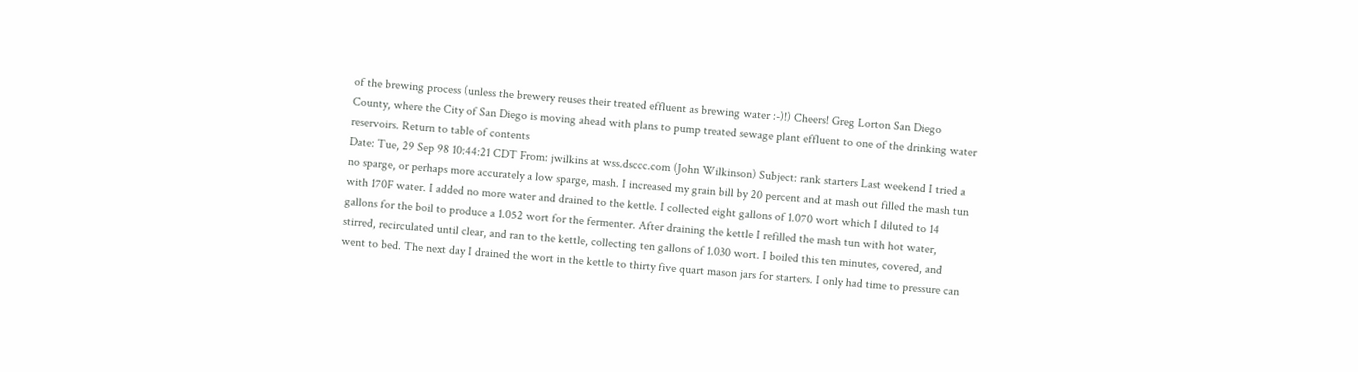of the brewing process (unless the brewery reuses their treated effluent as brewing water :-)!) Cheers! Greg Lorton San Diego County, where the City of San Diego is moving ahead with plans to pump treated sewage plant effluent to one of the drinking water reservoirs. Return to table of contents
Date: Tue, 29 Sep 98 10:44:21 CDT From: jwilkins at wss.dsccc.com (John Wilkinson) Subject: rank starters Last weekend I tried a no sparge, or perhaps more accurately a low sparge, mash. I increased my grain bill by 20 percent and at mash out filled the mash tun with 170F water. I added no more water and drained to the kettle. I collected eight gallons of 1.070 wort which I diluted to 14 gallons for the boil to produce a 1.052 wort for the fermenter. After draining the kettle I refilled the mash tun with hot water, stirred, recirculated until clear, and ran to the kettle, collecting ten gallons of 1.030 wort. I boiled this ten minutes, covered, and went to bed. The next day I drained the wort in the kettle to thirty five quart mason jars for starters. I only had time to pressure can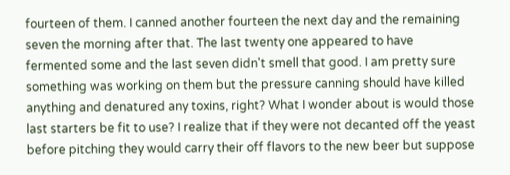fourteen of them. I canned another fourteen the next day and the remaining seven the morning after that. The last twenty one appeared to have fermented some and the last seven didn't smell that good. I am pretty sure something was working on them but the pressure canning should have killed anything and denatured any toxins, right? What I wonder about is would those last starters be fit to use? I realize that if they were not decanted off the yeast before pitching they would carry their off flavors to the new beer but suppose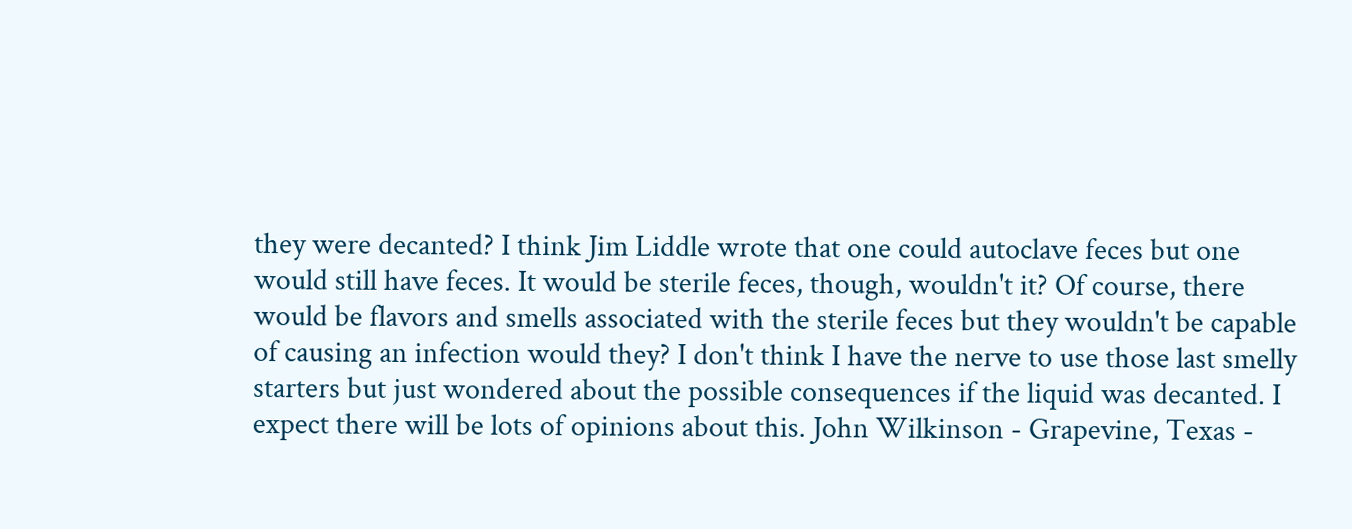they were decanted? I think Jim Liddle wrote that one could autoclave feces but one would still have feces. It would be sterile feces, though, wouldn't it? Of course, there would be flavors and smells associated with the sterile feces but they wouldn't be capable of causing an infection would they? I don't think I have the nerve to use those last smelly starters but just wondered about the possible consequences if the liquid was decanted. I expect there will be lots of opinions about this. John Wilkinson - Grapevine, Texas -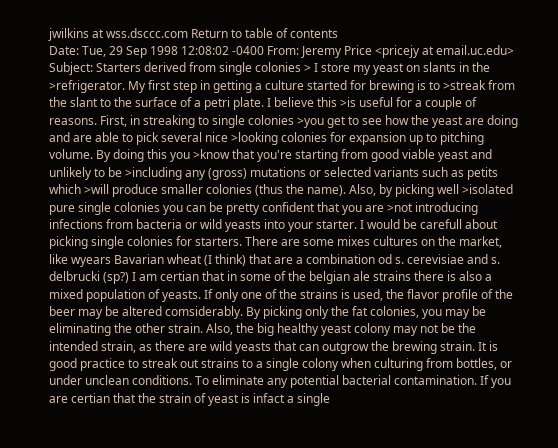jwilkins at wss.dsccc.com Return to table of contents
Date: Tue, 29 Sep 1998 12:08:02 -0400 From: Jeremy Price <pricejy at email.uc.edu> Subject: Starters derived from single colonies > I store my yeast on slants in the >refrigerator. My first step in getting a culture started for brewing is to >streak from the slant to the surface of a petri plate. I believe this >is useful for a couple of reasons. First, in streaking to single colonies >you get to see how the yeast are doing and are able to pick several nice >looking colonies for expansion up to pitching volume. By doing this you >know that you're starting from good viable yeast and unlikely to be >including any (gross) mutations or selected variants such as petits which >will produce smaller colonies (thus the name). Also, by picking well >isolated pure single colonies you can be pretty confident that you are >not introducing infections from bacteria or wild yeasts into your starter. I would be carefull about picking single colonies for starters. There are some mixes cultures on the market, like wyears Bavarian wheat (I think) that are a combination od s. cerevisiae and s. delbrucki (sp?) I am certian that in some of the belgian ale strains there is also a mixed population of yeasts. If only one of the strains is used, the flavor profile of the beer may be altered comsiderably. By picking only the fat colonies, you may be eliminating the other strain. Also, the big healthy yeast colony may not be the intended strain, as there are wild yeasts that can outgrow the brewing strain. It is good practice to streak out strains to a single colony when culturing from bottles, or under unclean conditions. To eliminate any potential bacterial contamination. If you are certian that the strain of yeast is infact a single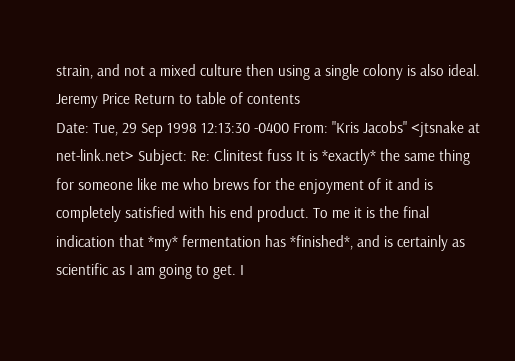strain, and not a mixed culture then using a single colony is also ideal. Jeremy Price Return to table of contents
Date: Tue, 29 Sep 1998 12:13:30 -0400 From: "Kris Jacobs" <jtsnake at net-link.net> Subject: Re: Clinitest fuss It is *exactly* the same thing for someone like me who brews for the enjoyment of it and is completely satisfied with his end product. To me it is the final indication that *my* fermentation has *finished*, and is certainly as scientific as I am going to get. I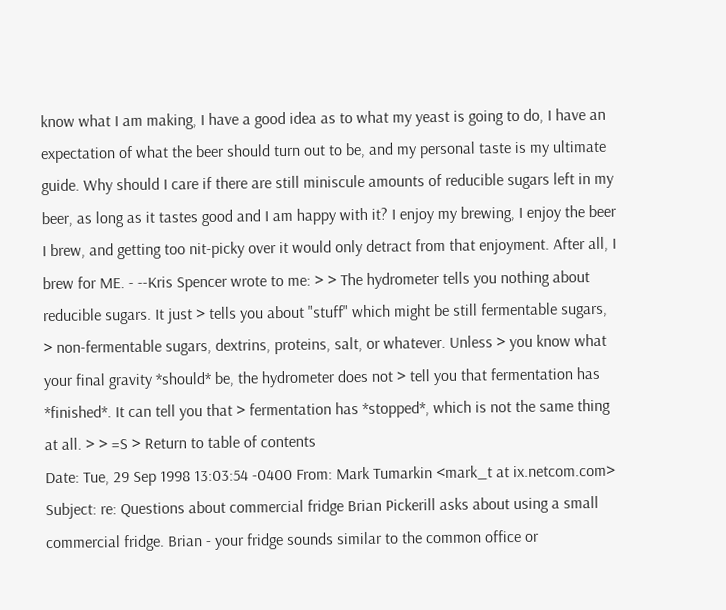know what I am making, I have a good idea as to what my yeast is going to do, I have an expectation of what the beer should turn out to be, and my personal taste is my ultimate guide. Why should I care if there are still miniscule amounts of reducible sugars left in my beer, as long as it tastes good and I am happy with it? I enjoy my brewing, I enjoy the beer I brew, and getting too nit-picky over it would only detract from that enjoyment. After all, I brew for ME. - --Kris Spencer wrote to me: > > The hydrometer tells you nothing about reducible sugars. It just > tells you about "stuff" which might be still fermentable sugars, > non-fermentable sugars, dextrins, proteins, salt, or whatever. Unless > you know what your final gravity *should* be, the hydrometer does not > tell you that fermentation has *finished*. It can tell you that > fermentation has *stopped*, which is not the same thing at all. > > =S > Return to table of contents
Date: Tue, 29 Sep 1998 13:03:54 -0400 From: Mark Tumarkin <mark_t at ix.netcom.com> Subject: re: Questions about commercial fridge Brian Pickerill asks about using a small commercial fridge. Brian - your fridge sounds similar to the common office or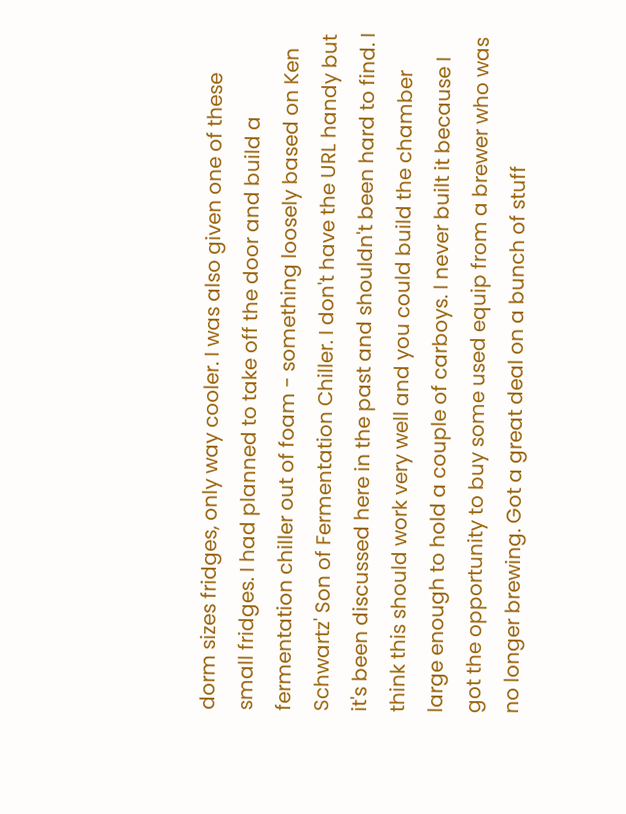dorm sizes fridges, only way cooler. I was also given one of these small fridges. I had planned to take off the door and build a fermentation chiller out of foam - something loosely based on Ken Schwartz' Son of Fermentation Chiller. I don't have the URL handy but it's been discussed here in the past and shouldn't been hard to find. I think this should work very well and you could build the chamber large enough to hold a couple of carboys. I never built it because I got the opportunity to buy some used equip from a brewer who was no longer brewing. Got a great deal on a bunch of stuff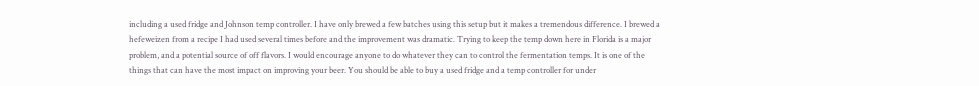including a used fridge and Johnson temp controller. I have only brewed a few batches using this setup but it makes a tremendous difference. I brewed a hefeweizen from a recipe I had used several times before and the improvement was dramatic. Trying to keep the temp down here in Florida is a major problem, and a potential source of off flavors. I would encourage anyone to do whatever they can to control the fermentation temps. It is one of the things that can have the most impact on improving your beer. You should be able to buy a used fridge and a temp controller for under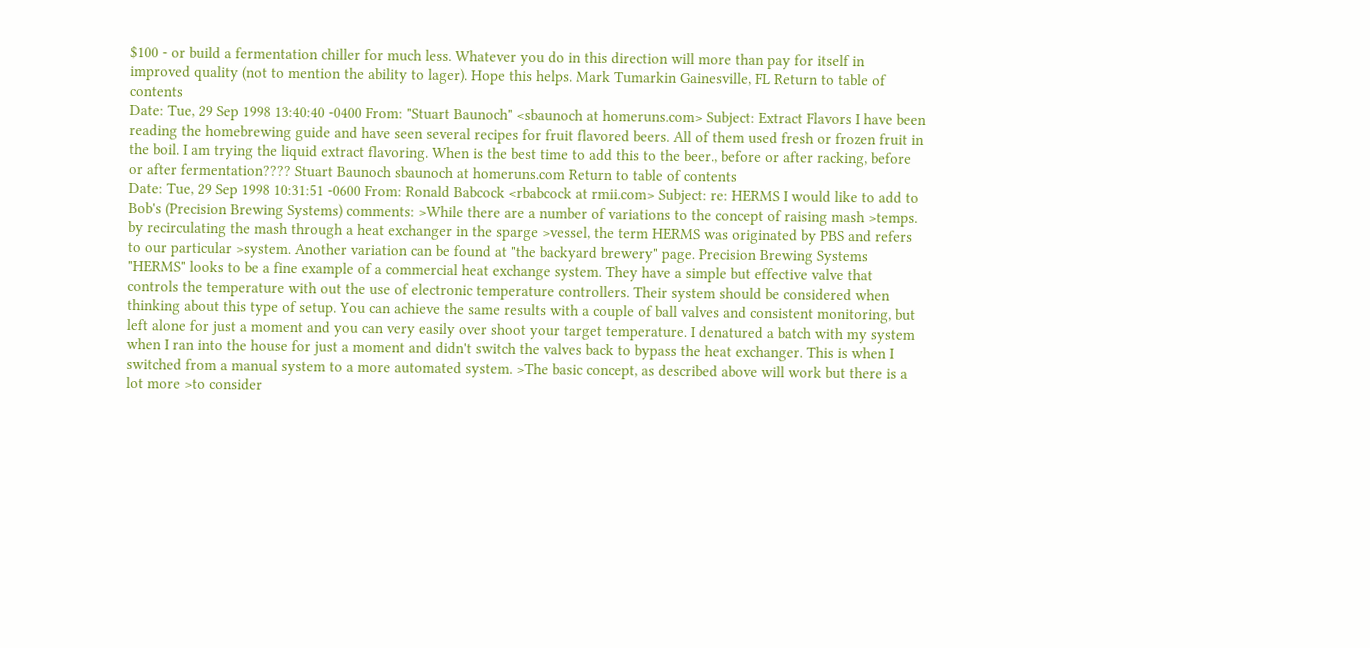$100 - or build a fermentation chiller for much less. Whatever you do in this direction will more than pay for itself in improved quality (not to mention the ability to lager). Hope this helps. Mark Tumarkin Gainesville, FL Return to table of contents
Date: Tue, 29 Sep 1998 13:40:40 -0400 From: "Stuart Baunoch" <sbaunoch at homeruns.com> Subject: Extract Flavors I have been reading the homebrewing guide and have seen several recipes for fruit flavored beers. All of them used fresh or frozen fruit in the boil. I am trying the liquid extract flavoring. When is the best time to add this to the beer., before or after racking, before or after fermentation???? Stuart Baunoch sbaunoch at homeruns.com Return to table of contents
Date: Tue, 29 Sep 1998 10:31:51 -0600 From: Ronald Babcock <rbabcock at rmii.com> Subject: re: HERMS I would like to add to Bob's (Precision Brewing Systems) comments: >While there are a number of variations to the concept of raising mash >temps. by recirculating the mash through a heat exchanger in the sparge >vessel, the term HERMS was originated by PBS and refers to our particular >system. Another variation can be found at "the backyard brewery" page. Precision Brewing Systems "HERMS" looks to be a fine example of a commercial heat exchange system. They have a simple but effective valve that controls the temperature with out the use of electronic temperature controllers. Their system should be considered when thinking about this type of setup. You can achieve the same results with a couple of ball valves and consistent monitoring, but left alone for just a moment and you can very easily over shoot your target temperature. I denatured a batch with my system when I ran into the house for just a moment and didn't switch the valves back to bypass the heat exchanger. This is when I switched from a manual system to a more automated system. >The basic concept, as described above will work but there is a lot more >to consider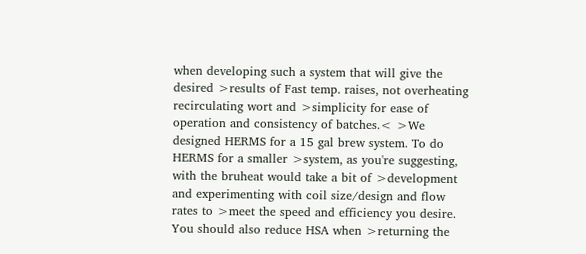when developing such a system that will give the desired >results of Fast temp. raises, not overheating recirculating wort and >simplicity for ease of operation and consistency of batches.< >We designed HERMS for a 15 gal brew system. To do HERMS for a smaller >system, as you're suggesting, with the bruheat would take a bit of >development and experimenting with coil size/design and flow rates to >meet the speed and efficiency you desire. You should also reduce HSA when >returning the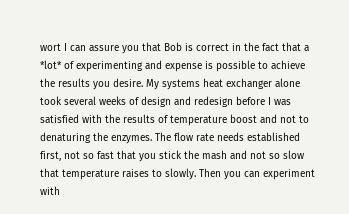wort I can assure you that Bob is correct in the fact that a *lot* of experimenting and expense is possible to achieve the results you desire. My systems heat exchanger alone took several weeks of design and redesign before I was satisfied with the results of temperature boost and not to denaturing the enzymes. The flow rate needs established first, not so fast that you stick the mash and not so slow that temperature raises to slowly. Then you can experiment with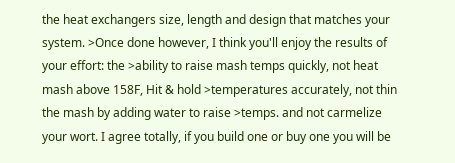the heat exchangers size, length and design that matches your system. >Once done however, I think you'll enjoy the results of your effort: the >ability to raise mash temps quickly, not heat mash above 158F, Hit & hold >temperatures accurately, not thin the mash by adding water to raise >temps. and not carmelize your wort. I agree totally, if you build one or buy one you will be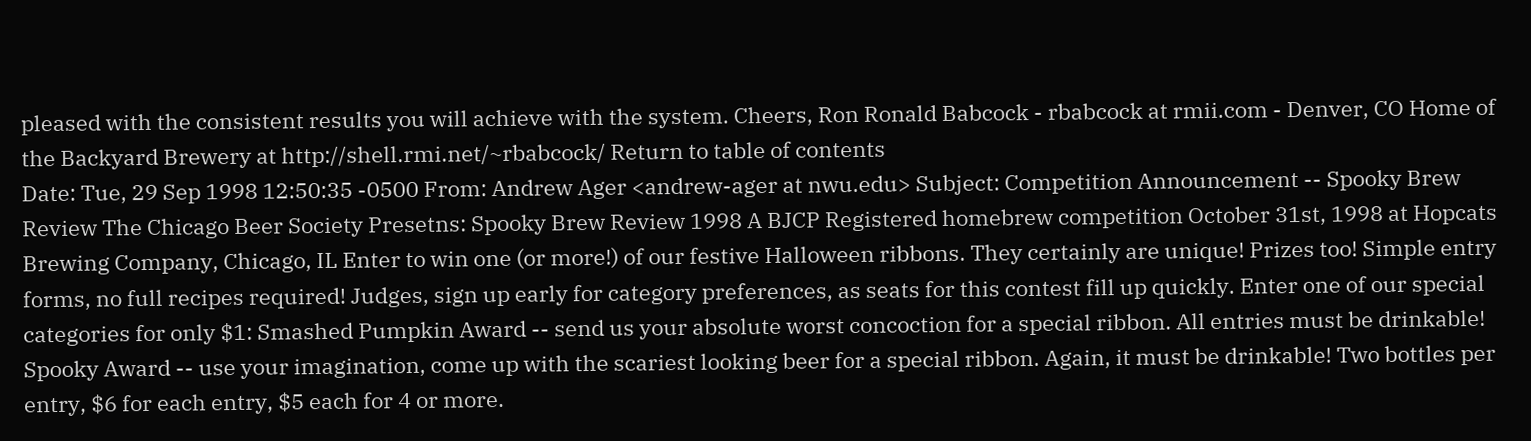pleased with the consistent results you will achieve with the system. Cheers, Ron Ronald Babcock - rbabcock at rmii.com - Denver, CO Home of the Backyard Brewery at http://shell.rmi.net/~rbabcock/ Return to table of contents
Date: Tue, 29 Sep 1998 12:50:35 -0500 From: Andrew Ager <andrew-ager at nwu.edu> Subject: Competition Announcement -- Spooky Brew Review The Chicago Beer Society Presetns: Spooky Brew Review 1998 A BJCP Registered homebrew competition October 31st, 1998 at Hopcats Brewing Company, Chicago, IL Enter to win one (or more!) of our festive Halloween ribbons. They certainly are unique! Prizes too! Simple entry forms, no full recipes required! Judges, sign up early for category preferences, as seats for this contest fill up quickly. Enter one of our special categories for only $1: Smashed Pumpkin Award -- send us your absolute worst concoction for a special ribbon. All entries must be drinkable! Spooky Award -- use your imagination, come up with the scariest looking beer for a special ribbon. Again, it must be drinkable! Two bottles per entry, $6 for each entry, $5 each for 4 or more.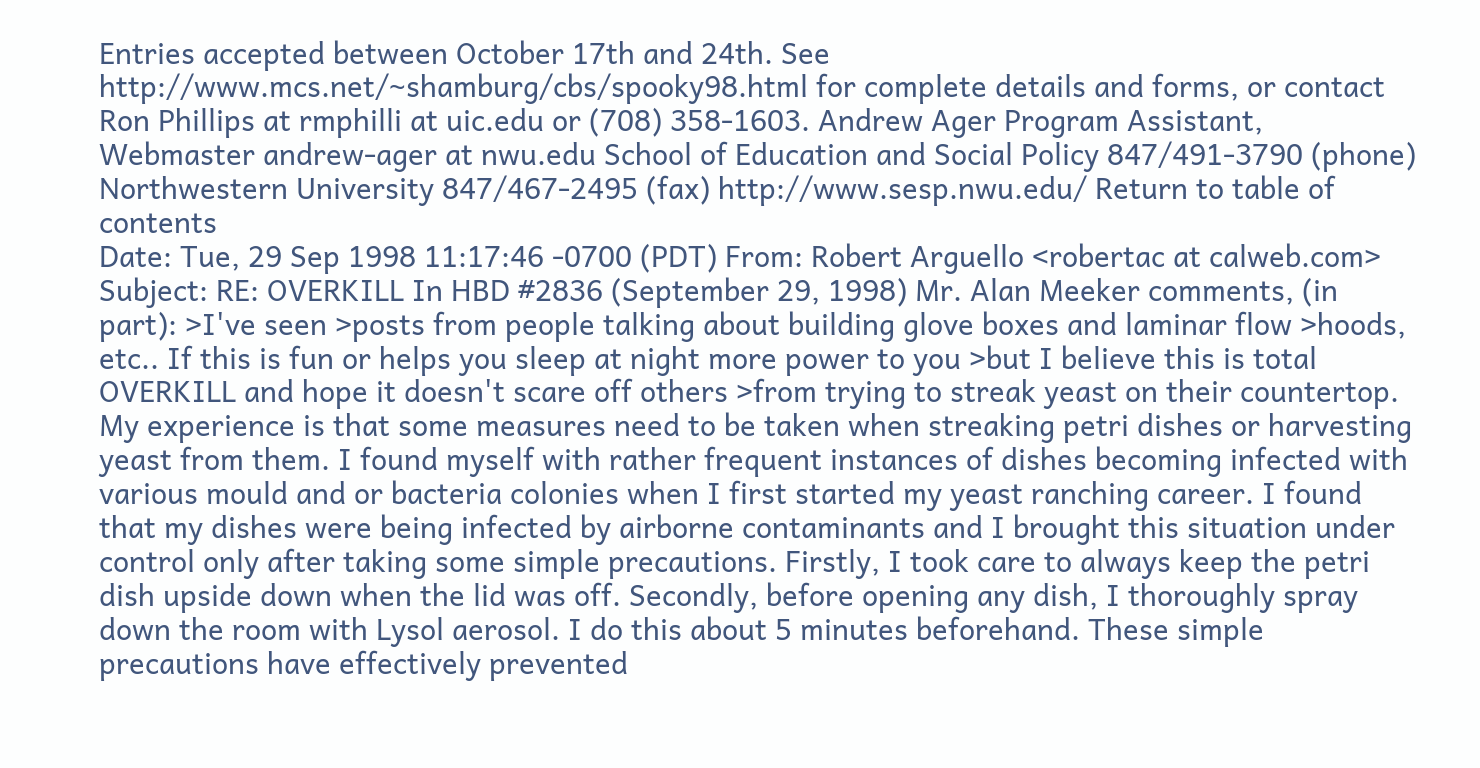Entries accepted between October 17th and 24th. See http://www.mcs.net/~shamburg/cbs/spooky98.html for complete details and forms, or contact Ron Phillips at rmphilli at uic.edu or (708) 358-1603. Andrew Ager Program Assistant, Webmaster andrew-ager at nwu.edu School of Education and Social Policy 847/491-3790 (phone) Northwestern University 847/467-2495 (fax) http://www.sesp.nwu.edu/ Return to table of contents
Date: Tue, 29 Sep 1998 11:17:46 -0700 (PDT) From: Robert Arguello <robertac at calweb.com> Subject: RE: OVERKILL In HBD #2836 (September 29, 1998) Mr. Alan Meeker comments, (in part): >I've seen >posts from people talking about building glove boxes and laminar flow >hoods, etc.. If this is fun or helps you sleep at night more power to you >but I believe this is total OVERKILL and hope it doesn't scare off others >from trying to streak yeast on their countertop. My experience is that some measures need to be taken when streaking petri dishes or harvesting yeast from them. I found myself with rather frequent instances of dishes becoming infected with various mould and or bacteria colonies when I first started my yeast ranching career. I found that my dishes were being infected by airborne contaminants and I brought this situation under control only after taking some simple precautions. Firstly, I took care to always keep the petri dish upside down when the lid was off. Secondly, before opening any dish, I thoroughly spray down the room with Lysol aerosol. I do this about 5 minutes beforehand. These simple precautions have effectively prevented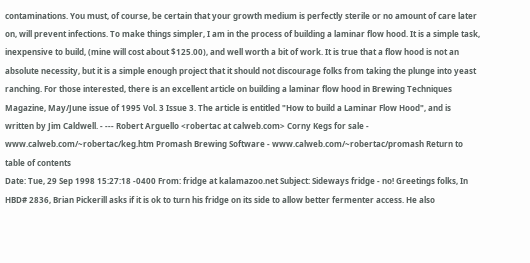contaminations. You must, of course, be certain that your growth medium is perfectly sterile or no amount of care later on, will prevent infections. To make things simpler, I am in the process of building a laminar flow hood. It is a simple task, inexpensive to build, (mine will cost about $125.00), and well worth a bit of work. It is true that a flow hood is not an absolute necessity, but it is a simple enough project that it should not discourage folks from taking the plunge into yeast ranching. For those interested, there is an excellent article on building a laminar flow hood in Brewing Techniques Magazine, May/June issue of 1995 Vol. 3 Issue 3. The article is entitled "How to build a Laminar Flow Hood", and is written by Jim Caldwell. - --- Robert Arguello <robertac at calweb.com> Corny Kegs for sale - www.calweb.com/~robertac/keg.htm Promash Brewing Software - www.calweb.com/~robertac/promash Return to table of contents
Date: Tue, 29 Sep 1998 15:27:18 -0400 From: fridge at kalamazoo.net Subject: Sideways fridge - no! Greetings folks, In HBD# 2836, Brian Pickerill asks if it is ok to turn his fridge on its side to allow better fermenter access. He also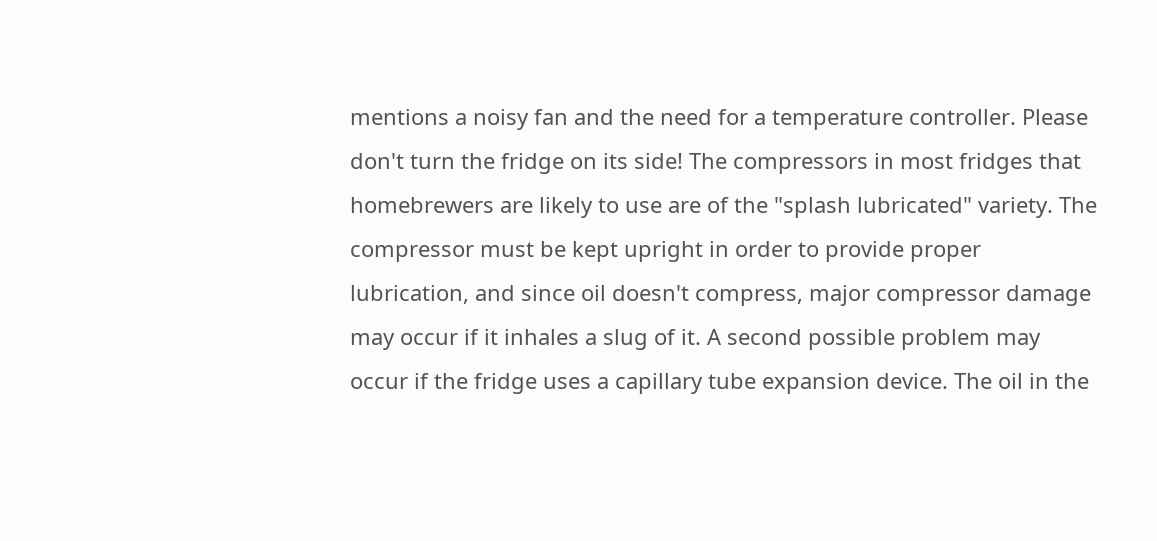mentions a noisy fan and the need for a temperature controller. Please don't turn the fridge on its side! The compressors in most fridges that homebrewers are likely to use are of the "splash lubricated" variety. The compressor must be kept upright in order to provide proper lubrication, and since oil doesn't compress, major compressor damage may occur if it inhales a slug of it. A second possible problem may occur if the fridge uses a capillary tube expansion device. The oil in the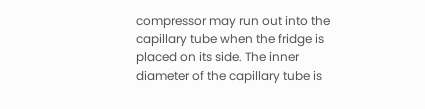compressor may run out into the capillary tube when the fridge is placed on its side. The inner diameter of the capillary tube is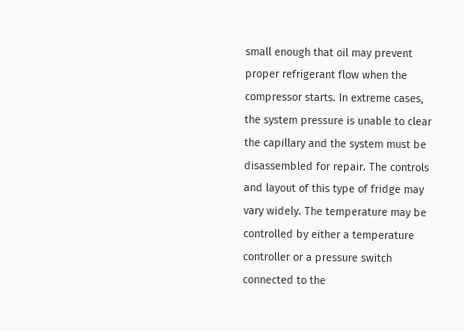small enough that oil may prevent proper refrigerant flow when the compressor starts. In extreme cases, the system pressure is unable to clear the capillary and the system must be disassembled for repair. The controls and layout of this type of fridge may vary widely. The temperature may be controlled by either a temperature controller or a pressure switch connected to the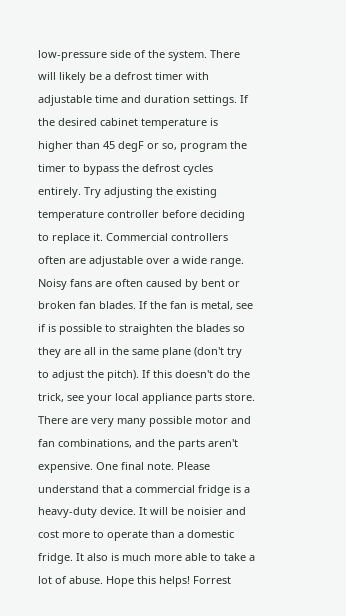low-pressure side of the system. There will likely be a defrost timer with adjustable time and duration settings. If the desired cabinet temperature is higher than 45 degF or so, program the timer to bypass the defrost cycles entirely. Try adjusting the existing temperature controller before deciding to replace it. Commercial controllers often are adjustable over a wide range. Noisy fans are often caused by bent or broken fan blades. If the fan is metal, see if is possible to straighten the blades so they are all in the same plane (don't try to adjust the pitch). If this doesn't do the trick, see your local appliance parts store. There are very many possible motor and fan combinations, and the parts aren't expensive. One final note. Please understand that a commercial fridge is a heavy-duty device. It will be noisier and cost more to operate than a domestic fridge. It also is much more able to take a lot of abuse. Hope this helps! Forrest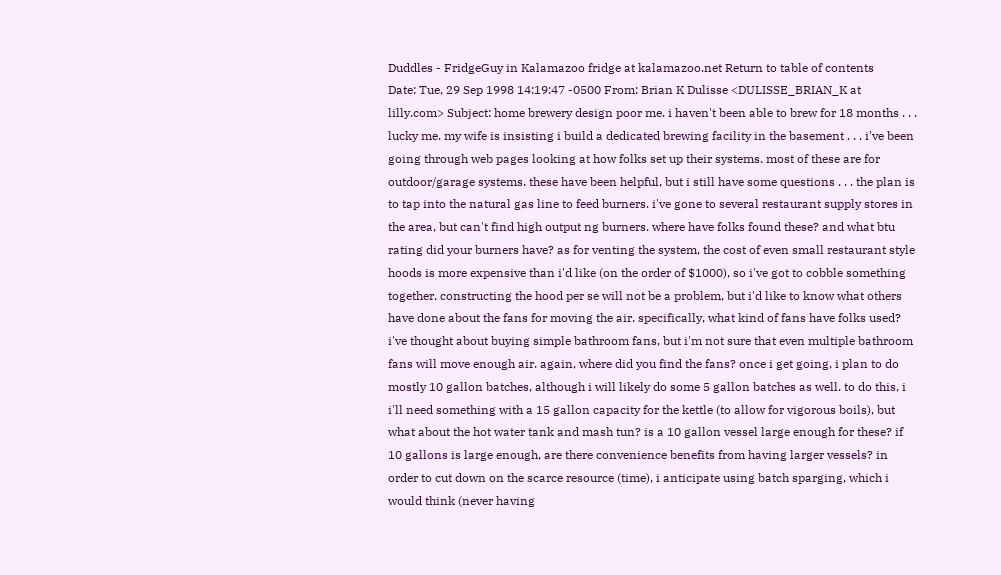Duddles - FridgeGuy in Kalamazoo fridge at kalamazoo.net Return to table of contents
Date: Tue, 29 Sep 1998 14:19:47 -0500 From: Brian K Dulisse <DULISSE_BRIAN_K at lilly.com> Subject: home brewery design poor me. i haven't been able to brew for 18 months . . . lucky me. my wife is insisting i build a dedicated brewing facility in the basement . . . i've been going through web pages looking at how folks set up their systems. most of these are for outdoor/garage systems. these have been helpful, but i still have some questions . . . the plan is to tap into the natural gas line to feed burners. i've gone to several restaurant supply stores in the area, but can't find high output ng burners. where have folks found these? and what btu rating did your burners have? as for venting the system, the cost of even small restaurant style hoods is more expensive than i'd like (on the order of $1000), so i've got to cobble something together. constructing the hood per se will not be a problem, but i'd like to know what others have done about the fans for moving the air. specifically, what kind of fans have folks used? i've thought about buying simple bathroom fans, but i'm not sure that even multiple bathroom fans will move enough air. again, where did you find the fans? once i get going, i plan to do mostly 10 gallon batches, although i will likely do some 5 gallon batches as well. to do this, i i'll need something with a 15 gallon capacity for the kettle (to allow for vigorous boils), but what about the hot water tank and mash tun? is a 10 gallon vessel large enough for these? if 10 gallons is large enough, are there convenience benefits from having larger vessels? in order to cut down on the scarce resource (time), i anticipate using batch sparging, which i would think (never having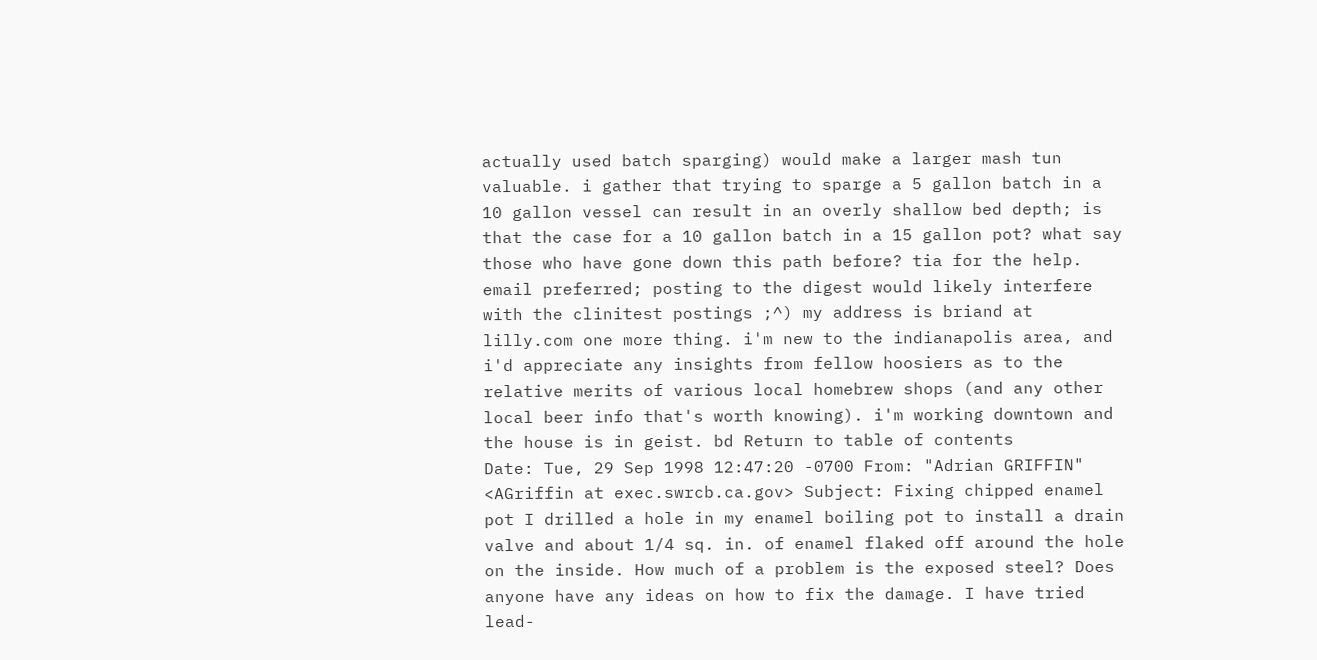actually used batch sparging) would make a larger mash tun valuable. i gather that trying to sparge a 5 gallon batch in a 10 gallon vessel can result in an overly shallow bed depth; is that the case for a 10 gallon batch in a 15 gallon pot? what say those who have gone down this path before? tia for the help. email preferred; posting to the digest would likely interfere with the clinitest postings ;^) my address is briand at lilly.com one more thing. i'm new to the indianapolis area, and i'd appreciate any insights from fellow hoosiers as to the relative merits of various local homebrew shops (and any other local beer info that's worth knowing). i'm working downtown and the house is in geist. bd Return to table of contents
Date: Tue, 29 Sep 1998 12:47:20 -0700 From: "Adrian GRIFFIN" <AGriffin at exec.swrcb.ca.gov> Subject: Fixing chipped enamel pot I drilled a hole in my enamel boiling pot to install a drain valve and about 1/4 sq. in. of enamel flaked off around the hole on the inside. How much of a problem is the exposed steel? Does anyone have any ideas on how to fix the damage. I have tried lead-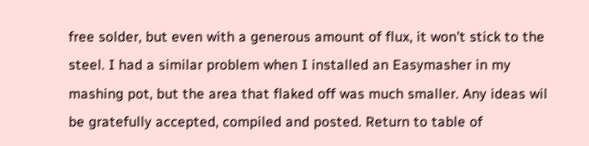free solder, but even with a generous amount of flux, it won't stick to the steel. I had a similar problem when I installed an Easymasher in my mashing pot, but the area that flaked off was much smaller. Any ideas wil be gratefully accepted, compiled and posted. Return to table of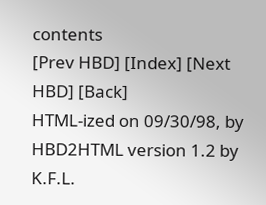contents
[Prev HBD] [Index] [Next HBD] [Back]
HTML-ized on 09/30/98, by HBD2HTML version 1.2 by K.F.L.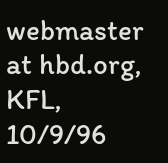webmaster at hbd.org, KFL, 10/9/96